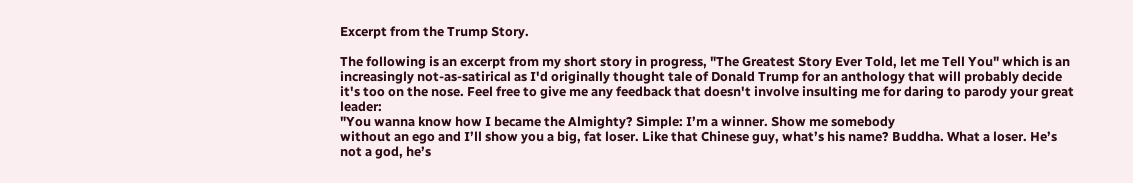Excerpt from the Trump Story.

The following is an excerpt from my short story in progress, "The Greatest Story Ever Told, let me Tell You" which is an increasingly not-as-satirical as I'd originally thought tale of Donald Trump for an anthology that will probably decide it's too on the nose. Feel free to give me any feedback that doesn't involve insulting me for daring to parody your great leader:
"You wanna know how I became the Almighty? Simple: I’m a winner. Show me somebody
without an ego and I’ll show you a big, fat loser. Like that Chinese guy, what’s his name? Buddha. What a loser. He’s not a god, he’s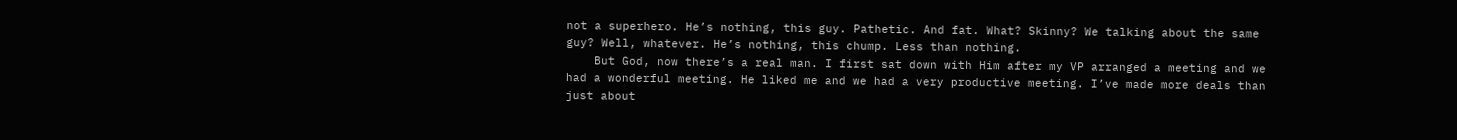not a superhero. He’s nothing, this guy. Pathetic. And fat. What? Skinny? We talking about the same guy? Well, whatever. He’s nothing, this chump. Less than nothing.
    But God, now there’s a real man. I first sat down with Him after my VP arranged a meeting and we had a wonderful meeting. He liked me and we had a very productive meeting. I’ve made more deals than just about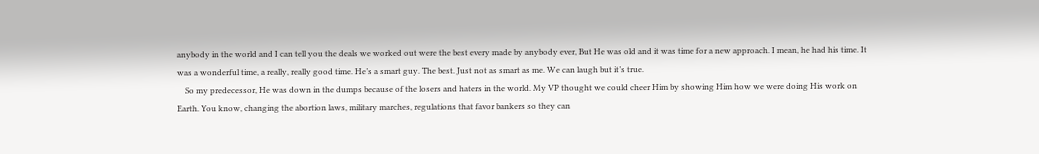anybody in the world and I can tell you the deals we worked out were the best every made by anybody ever, But He was old and it was time for a new approach. I mean, he had his time. It was a wonderful time, a really, really good time. He’s a smart guy. The best. Just not as smart as me. We can laugh but it’s true.
    So my predecessor, He was down in the dumps because of the losers and haters in the world. My VP thought we could cheer Him by showing Him how we were doing His work on Earth. You know, changing the abortion laws, military marches, regulations that favor bankers so they can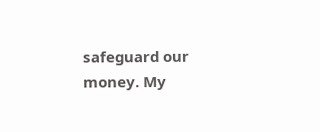safeguard our money. My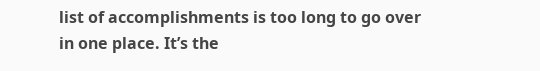list of accomplishments is too long to go over in one place. It’s the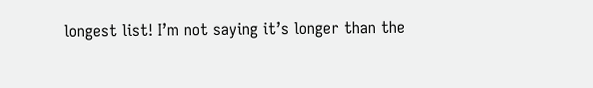longest list! I’m not saying it’s longer than the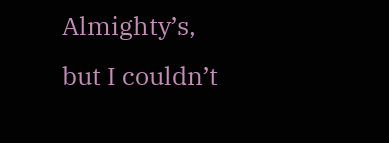Almighty’s, but I couldn’t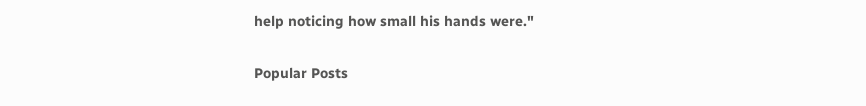help noticing how small his hands were."


Popular Posts